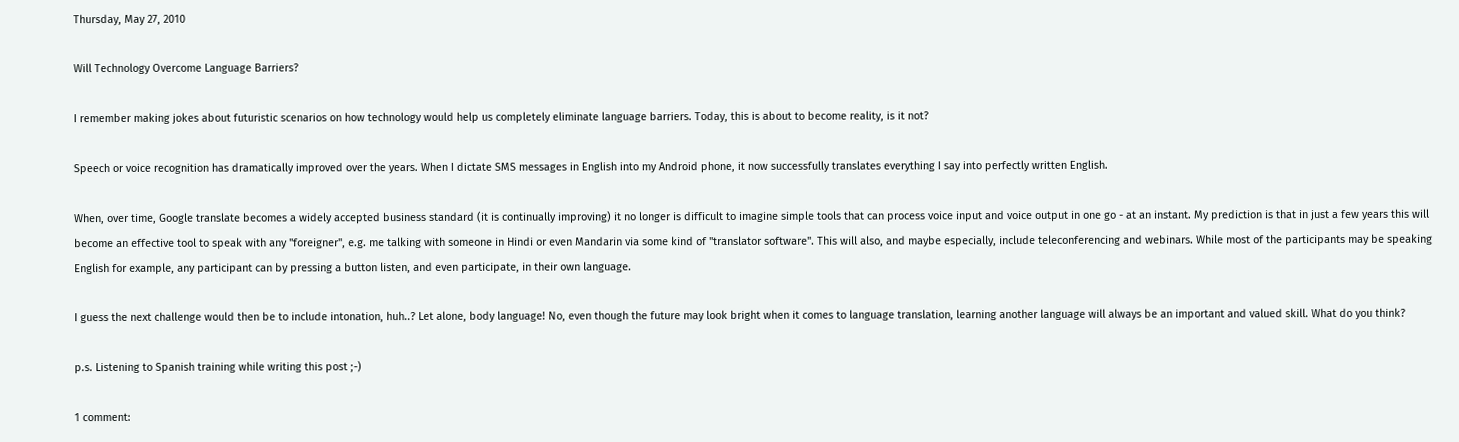Thursday, May 27, 2010

Will Technology Overcome Language Barriers?

I remember making jokes about futuristic scenarios on how technology would help us completely eliminate language barriers. Today, this is about to become reality, is it not?

Speech or voice recognition has dramatically improved over the years. When I dictate SMS messages in English into my Android phone, it now successfully translates everything I say into perfectly written English.

When, over time, Google translate becomes a widely accepted business standard (it is continually improving) it no longer is difficult to imagine simple tools that can process voice input and voice output in one go - at an instant. My prediction is that in just a few years this will become an effective tool to speak with any "foreigner", e.g. me talking with someone in Hindi or even Mandarin via some kind of "translator software". This will also, and maybe especially, include teleconferencing and webinars. While most of the participants may be speaking English for example, any participant can by pressing a button listen, and even participate, in their own language.

I guess the next challenge would then be to include intonation, huh..? Let alone, body language! No, even though the future may look bright when it comes to language translation, learning another language will always be an important and valued skill. What do you think?

p.s. Listening to Spanish training while writing this post ;-)

1 comment: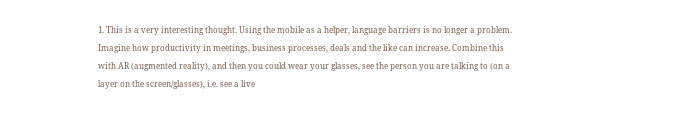1. This is a very interesting thought. Using the mobile as a helper, language barriers is no longer a problem. Imagine how productivity in meetings, business processes, deals and the like can increase. Combine this with AR (augmented reality), and then you could wear your glasses, see the person you are talking to (on a layer on the screen/glasses), i.e. see a live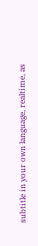subtitle in your own language, realtime, as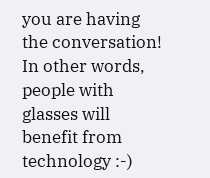you are having the conversation! In other words, people with glasses will benefit from technology :-)